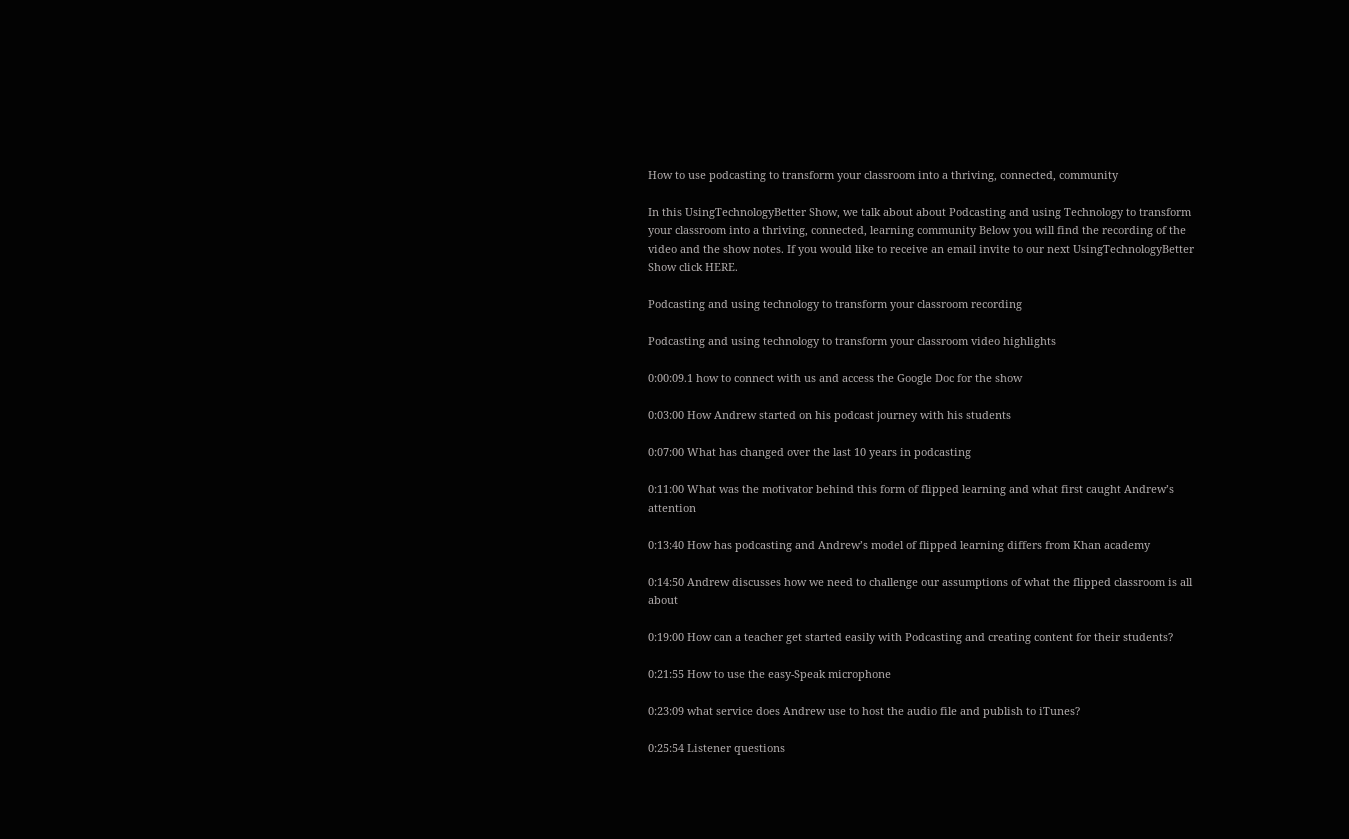How to use podcasting to transform your classroom into a thriving, connected, community

In this UsingTechnologyBetter Show, we talk about about Podcasting and using Technology to transform your classroom into a thriving, connected, learning community Below you will find the recording of the video and the show notes. If you would like to receive an email invite to our next UsingTechnologyBetter Show click HERE.

Podcasting and using technology to transform your classroom recording

Podcasting and using technology to transform your classroom video highlights

0:00:09.1 how to connect with us and access the Google Doc for the show

0:03:00 How Andrew started on his podcast journey with his students

0:07:00 What has changed over the last 10 years in podcasting

0:11:00 What was the motivator behind this form of flipped learning and what first caught Andrew’s attention

0:13:40 How has podcasting and Andrew’s model of flipped learning differs from Khan academy

0:14:50 Andrew discusses how we need to challenge our assumptions of what the flipped classroom is all about

0:19:00 How can a teacher get started easily with Podcasting and creating content for their students?

0:21:55 How to use the easy-Speak microphone

0:23:09 what service does Andrew use to host the audio file and publish to iTunes?

0:25:54 Listener questions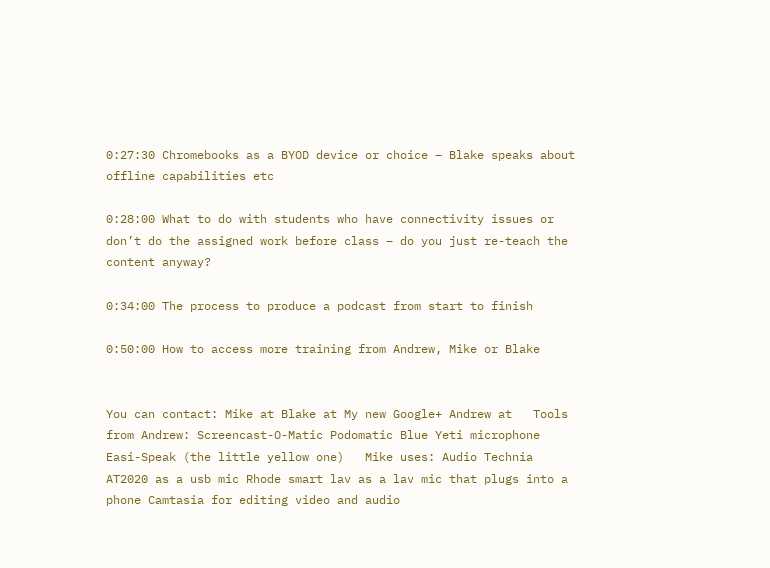0:27:30 Chromebooks as a BYOD device or choice – Blake speaks about offline capabilities etc

0:28:00 What to do with students who have connectivity issues or don’t do the assigned work before class – do you just re-teach the content anyway?

0:34:00 The process to produce a podcast from start to finish

0:50:00 How to access more training from Andrew, Mike or Blake


You can contact: Mike at Blake at My new Google+ Andrew at   Tools from Andrew: Screencast-O-Matic Podomatic Blue Yeti microphone Easi-Speak (the little yellow one)   Mike uses: Audio Technia AT2020 as a usb mic Rhode smart lav as a lav mic that plugs into a phone Camtasia for editing video and audio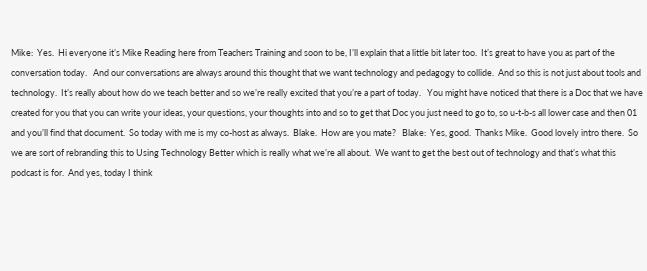Mike:  Yes.  Hi everyone it’s Mike Reading here from Teachers Training and soon to be, I’ll explain that a little bit later too.  It’s great to have you as part of the conversation today.   And our conversations are always around this thought that we want technology and pedagogy to collide.  And so this is not just about tools and technology.  It’s really about how do we teach better and so we’re really excited that you’re a part of today.   You might have noticed that there is a Doc that we have created for you that you can write your ideas, your questions, your thoughts into and so to get that Doc you just need to go to, so u-t-b-s all lower case and then 01 and you’ll find that document.  So today with me is my co-host as always.  Blake.  How are you mate?   Blake:  Yes, good.  Thanks Mike.  Good lovely intro there.  So we are sort of rebranding this to Using Technology Better which is really what we’re all about.  We want to get the best out of technology and that’s what this podcast is for.  And yes, today I think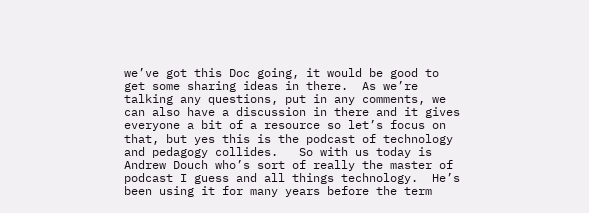we’ve got this Doc going, it would be good to get some sharing ideas in there.  As we’re talking any questions, put in any comments, we can also have a discussion in there and it gives everyone a bit of a resource so let’s focus on that, but yes this is the podcast of technology and pedagogy collides.   So with us today is Andrew Douch who’s sort of really the master of podcast I guess and all things technology.  He’s been using it for many years before the term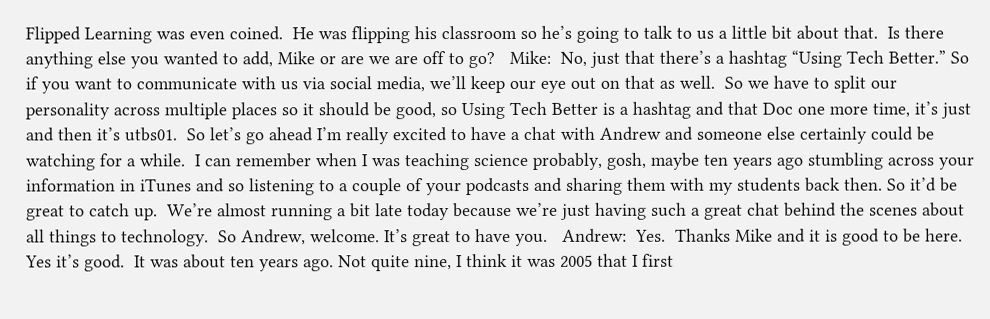Flipped Learning was even coined.  He was flipping his classroom so he’s going to talk to us a little bit about that.  Is there anything else you wanted to add, Mike or are we are off to go?   Mike:  No, just that there’s a hashtag “Using Tech Better.” So if you want to communicate with us via social media, we’ll keep our eye out on that as well.  So we have to split our personality across multiple places so it should be good, so Using Tech Better is a hashtag and that Doc one more time, it’s just and then it’s utbs01.  So let’s go ahead I’m really excited to have a chat with Andrew and someone else certainly could be watching for a while.  I can remember when I was teaching science probably, gosh, maybe ten years ago stumbling across your information in iTunes and so listening to a couple of your podcasts and sharing them with my students back then. So it’d be great to catch up.  We’re almost running a bit late today because we’re just having such a great chat behind the scenes about all things to technology.  So Andrew, welcome. It’s great to have you.   Andrew:  Yes.  Thanks Mike and it is good to be here.  Yes it’s good.  It was about ten years ago. Not quite nine, I think it was 2005 that I first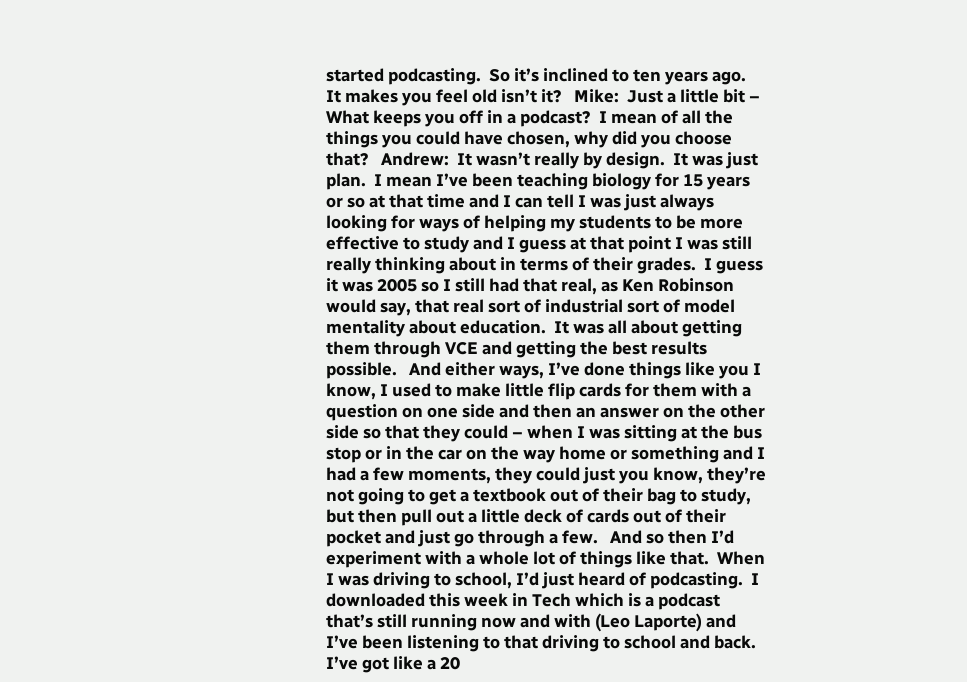started podcasting.  So it’s inclined to ten years ago.  It makes you feel old isn’t it?   Mike:  Just a little bit – What keeps you off in a podcast?  I mean of all the things you could have chosen, why did you choose that?   Andrew:  It wasn’t really by design.  It was just plan.  I mean I’ve been teaching biology for 15 years or so at that time and I can tell I was just always looking for ways of helping my students to be more effective to study and I guess at that point I was still really thinking about in terms of their grades.  I guess it was 2005 so I still had that real, as Ken Robinson would say, that real sort of industrial sort of model mentality about education.  It was all about getting them through VCE and getting the best results possible.   And either ways, I’ve done things like you I know, I used to make little flip cards for them with a question on one side and then an answer on the other side so that they could – when I was sitting at the bus stop or in the car on the way home or something and I had a few moments, they could just you know, they’re not going to get a textbook out of their bag to study, but then pull out a little deck of cards out of their pocket and just go through a few.   And so then I’d experiment with a whole lot of things like that.  When I was driving to school, I’d just heard of podcasting.  I downloaded this week in Tech which is a podcast that’s still running now and with (Leo Laporte) and I’ve been listening to that driving to school and back.  I’ve got like a 20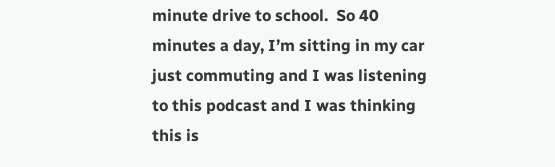minute drive to school.  So 40 minutes a day, I’m sitting in my car just commuting and I was listening to this podcast and I was thinking this is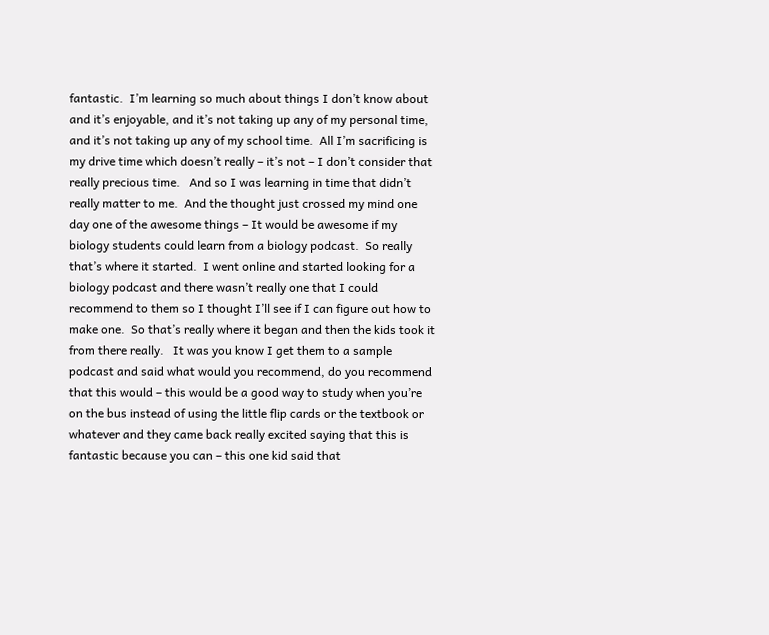fantastic.  I’m learning so much about things I don’t know about and it’s enjoyable, and it’s not taking up any of my personal time, and it’s not taking up any of my school time.  All I’m sacrificing is my drive time which doesn’t really – it’s not – I don’t consider that really precious time.   And so I was learning in time that didn’t really matter to me.  And the thought just crossed my mind one day one of the awesome things – It would be awesome if my biology students could learn from a biology podcast.  So really that’s where it started.  I went online and started looking for a biology podcast and there wasn’t really one that I could recommend to them so I thought I’ll see if I can figure out how to make one.  So that’s really where it began and then the kids took it from there really.   It was you know I get them to a sample podcast and said what would you recommend, do you recommend that this would – this would be a good way to study when you’re on the bus instead of using the little flip cards or the textbook or whatever and they came back really excited saying that this is fantastic because you can – this one kid said that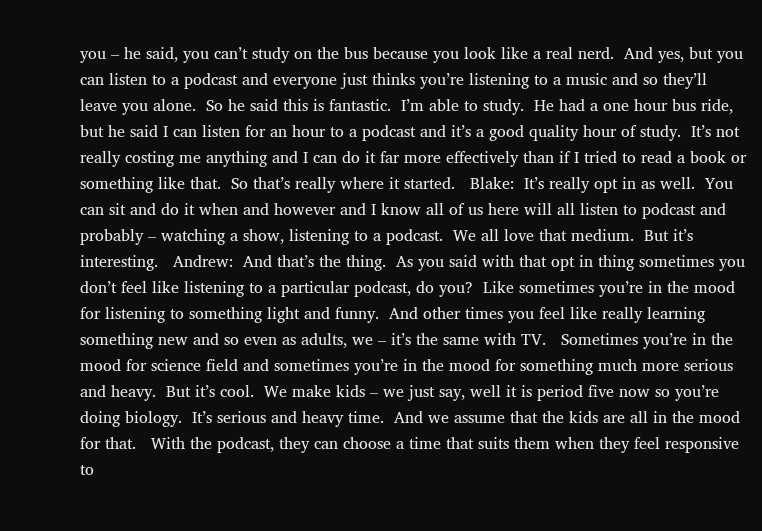you – he said, you can’t study on the bus because you look like a real nerd.  And yes, but you can listen to a podcast and everyone just thinks you’re listening to a music and so they’ll leave you alone.  So he said this is fantastic.  I’m able to study.  He had a one hour bus ride, but he said I can listen for an hour to a podcast and it’s a good quality hour of study.  It’s not really costing me anything and I can do it far more effectively than if I tried to read a book or something like that.  So that’s really where it started.   Blake:  It’s really opt in as well.  You can sit and do it when and however and I know all of us here will all listen to podcast and probably – watching a show, listening to a podcast.  We all love that medium.  But it’s interesting.   Andrew:  And that’s the thing.  As you said with that opt in thing sometimes you don’t feel like listening to a particular podcast, do you?  Like sometimes you’re in the mood for listening to something light and funny.  And other times you feel like really learning something new and so even as adults, we – it’s the same with TV.   Sometimes you’re in the mood for science field and sometimes you’re in the mood for something much more serious and heavy.  But it’s cool.  We make kids – we just say, well it is period five now so you’re doing biology.  It’s serious and heavy time.  And we assume that the kids are all in the mood for that.   With the podcast, they can choose a time that suits them when they feel responsive to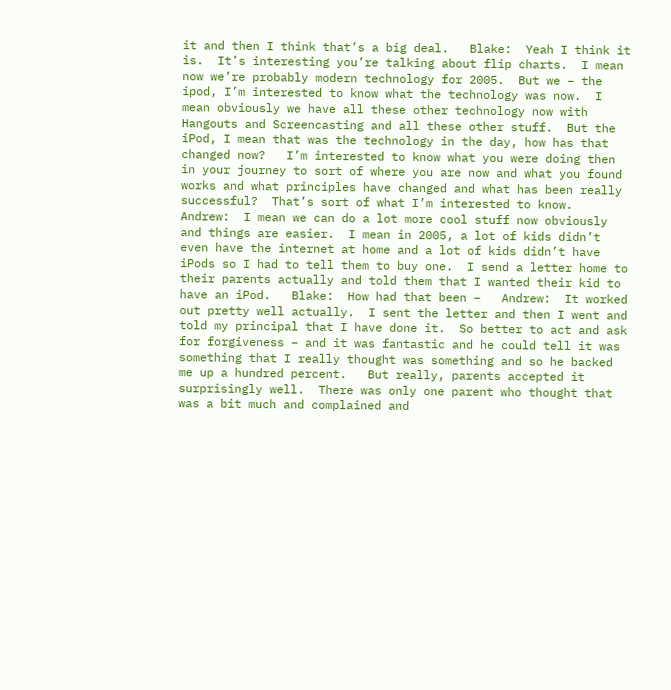it and then I think that’s a big deal.   Blake:  Yeah I think it is.  It’s interesting you’re talking about flip charts.  I mean now we’re probably modern technology for 2005.  But we – the ipod, I’m interested to know what the technology was now.  I mean obviously we have all these other technology now with Hangouts and Screencasting and all these other stuff.  But the iPod, I mean that was the technology in the day, how has that changed now?   I’m interested to know what you were doing then in your journey to sort of where you are now and what you found works and what principles have changed and what has been really successful?  That’s sort of what I’m interested to know.   Andrew:  I mean we can do a lot more cool stuff now obviously and things are easier.  I mean in 2005, a lot of kids didn’t even have the internet at home and a lot of kids didn’t have iPods so I had to tell them to buy one.  I send a letter home to their parents actually and told them that I wanted their kid to have an iPod.   Blake:  How had that been –   Andrew:  It worked out pretty well actually.  I sent the letter and then I went and told my principal that I have done it.  So better to act and ask for forgiveness – and it was fantastic and he could tell it was something that I really thought was something and so he backed me up a hundred percent.   But really, parents accepted it surprisingly well.  There was only one parent who thought that was a bit much and complained and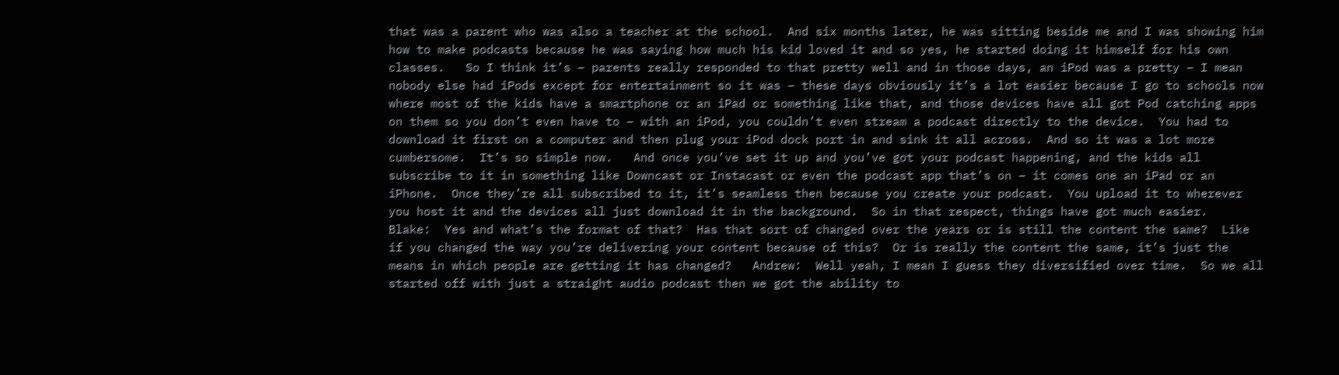that was a parent who was also a teacher at the school.  And six months later, he was sitting beside me and I was showing him how to make podcasts because he was saying how much his kid loved it and so yes, he started doing it himself for his own classes.   So I think it’s – parents really responded to that pretty well and in those days, an iPod was a pretty – I mean nobody else had iPods except for entertainment so it was – these days obviously it’s a lot easier because I go to schools now where most of the kids have a smartphone or an iPad or something like that, and those devices have all got Pod catching apps on them so you don’t even have to – with an iPod, you couldn’t even stream a podcast directly to the device.  You had to download it first on a computer and then plug your iPod dock port in and sink it all across.  And so it was a lot more cumbersome.  It’s so simple now.   And once you’ve set it up and you’ve got your podcast happening, and the kids all subscribe to it in something like Downcast or Instacast or even the podcast app that’s on – it comes one an iPad or an iPhone.  Once they’re all subscribed to it, it’s seamless then because you create your podcast.  You upload it to wherever you host it and the devices all just download it in the background.  So in that respect, things have got much easier.   Blake:  Yes and what’s the format of that?  Has that sort of changed over the years or is still the content the same?  Like if you changed the way you’re delivering your content because of this?  Or is really the content the same, it’s just the means in which people are getting it has changed?   Andrew:  Well yeah, I mean I guess they diversified over time.  So we all started off with just a straight audio podcast then we got the ability to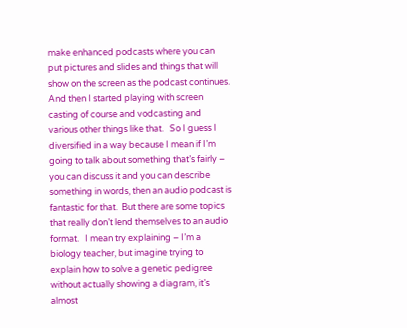make enhanced podcasts where you can put pictures and slides and things that will show on the screen as the podcast continues.  And then I started playing with screen casting of course and vodcasting and various other things like that.   So I guess I diversified in a way because I mean if I’m going to talk about something that’s fairly – you can discuss it and you can describe something in words, then an audio podcast is fantastic for that.  But there are some topics that really don’t lend themselves to an audio format.   I mean try explaining – I’m a biology teacher, but imagine trying to explain how to solve a genetic pedigree without actually showing a diagram, it’s almost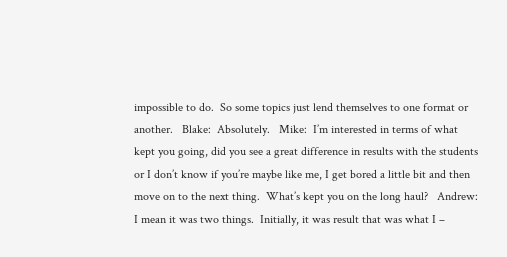impossible to do.  So some topics just lend themselves to one format or another.   Blake:  Absolutely.   Mike:  I’m interested in terms of what kept you going, did you see a great difference in results with the students or I don’t know if you’re maybe like me, I get bored a little bit and then move on to the next thing.  What’s kept you on the long haul?   Andrew:  I mean it was two things.  Initially, it was result that was what I –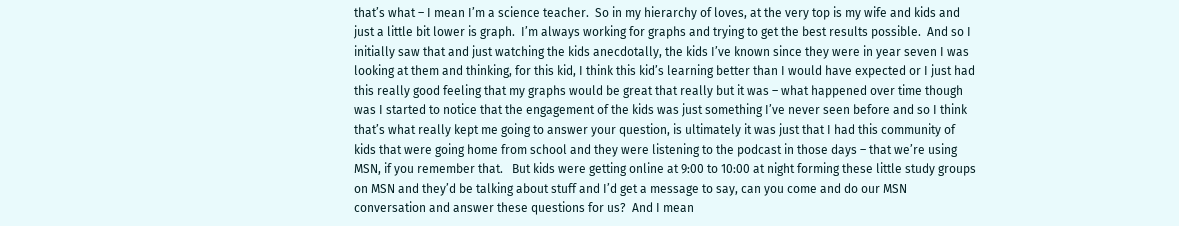that’s what – I mean I’m a science teacher.  So in my hierarchy of loves, at the very top is my wife and kids and just a little bit lower is graph.  I’m always working for graphs and trying to get the best results possible.  And so I initially saw that and just watching the kids anecdotally, the kids I’ve known since they were in year seven I was looking at them and thinking, for this kid, I think this kid’s learning better than I would have expected or I just had this really good feeling that my graphs would be great that really but it was – what happened over time though was I started to notice that the engagement of the kids was just something I’ve never seen before and so I think that’s what really kept me going to answer your question, is ultimately it was just that I had this community of kids that were going home from school and they were listening to the podcast in those days – that we’re using MSN, if you remember that.   But kids were getting online at 9:00 to 10:00 at night forming these little study groups on MSN and they’d be talking about stuff and I’d get a message to say, can you come and do our MSN conversation and answer these questions for us?  And I mean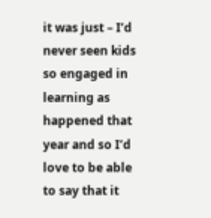it was just – I’d never seen kids so engaged in learning as happened that year and so I’d love to be able to say that it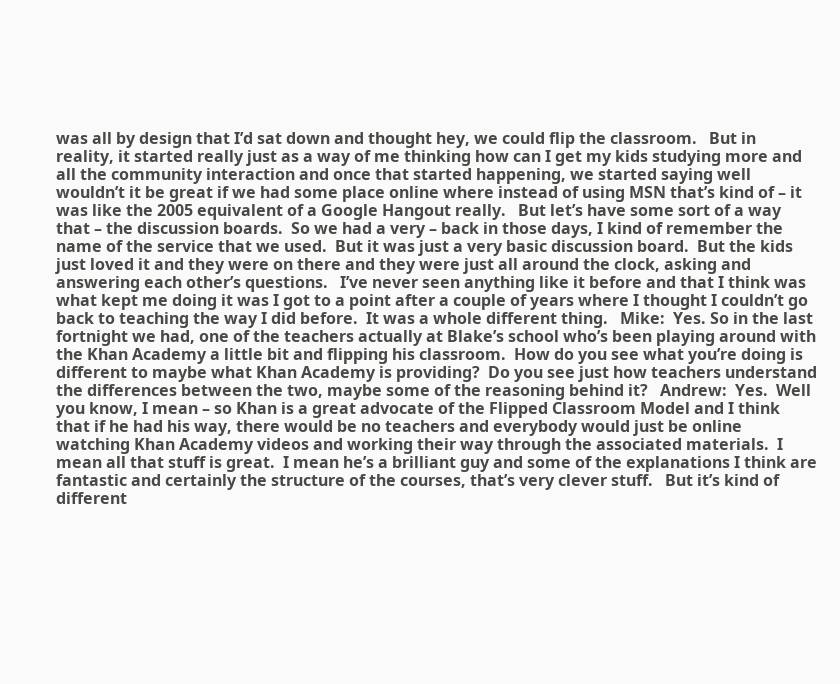was all by design that I’d sat down and thought hey, we could flip the classroom.   But in reality, it started really just as a way of me thinking how can I get my kids studying more and all the community interaction and once that started happening, we started saying well wouldn’t it be great if we had some place online where instead of using MSN that’s kind of – it was like the 2005 equivalent of a Google Hangout really.   But let’s have some sort of a way that – the discussion boards.  So we had a very – back in those days, I kind of remember the name of the service that we used.  But it was just a very basic discussion board.  But the kids just loved it and they were on there and they were just all around the clock, asking and answering each other’s questions.   I’ve never seen anything like it before and that I think was what kept me doing it was I got to a point after a couple of years where I thought I couldn’t go back to teaching the way I did before.  It was a whole different thing.   Mike:  Yes. So in the last fortnight we had, one of the teachers actually at Blake’s school who’s been playing around with the Khan Academy a little bit and flipping his classroom.  How do you see what you’re doing is different to maybe what Khan Academy is providing?  Do you see just how teachers understand the differences between the two, maybe some of the reasoning behind it?   Andrew:  Yes.  Well you know, I mean – so Khan is a great advocate of the Flipped Classroom Model and I think that if he had his way, there would be no teachers and everybody would just be online watching Khan Academy videos and working their way through the associated materials.  I mean all that stuff is great.  I mean he’s a brilliant guy and some of the explanations I think are fantastic and certainly the structure of the courses, that’s very clever stuff.   But it’s kind of different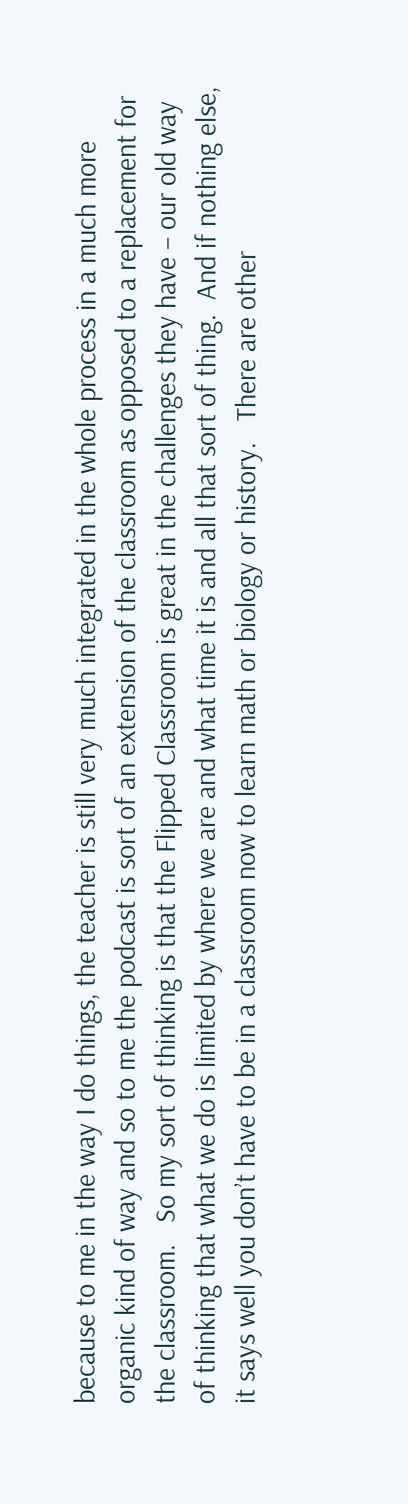because to me in the way I do things, the teacher is still very much integrated in the whole process in a much more organic kind of way and so to me the podcast is sort of an extension of the classroom as opposed to a replacement for the classroom.   So my sort of thinking is that the Flipped Classroom is great in the challenges they have – our old way of thinking that what we do is limited by where we are and what time it is and all that sort of thing.  And if nothing else, it says well you don’t have to be in a classroom now to learn math or biology or history.   There are other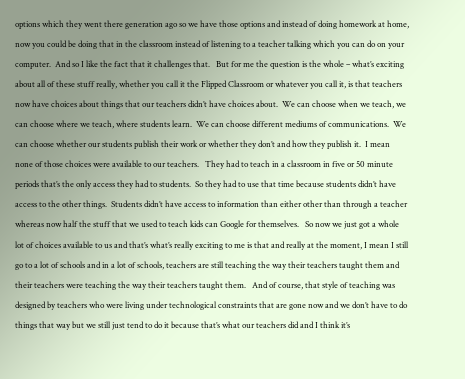options which they went there generation ago so we have those options and instead of doing homework at home, now you could be doing that in the classroom instead of listening to a teacher talking which you can do on your computer.  And so I like the fact that it challenges that.   But for me the question is the whole – what’s exciting about all of these stuff really, whether you call it the Flipped Classroom or whatever you call it, is that teachers now have choices about things that our teachers didn’t have choices about.  We can choose when we teach, we can choose where we teach, where students learn.  We can choose different mediums of communications.  We can choose whether our students publish their work or whether they don’t and how they publish it.  I mean none of those choices were available to our teachers.   They had to teach in a classroom in five or 50 minute periods that’s the only access they had to students.  So they had to use that time because students didn’t have access to the other things.  Students didn’t have access to information than either other than through a teacher whereas now half the stuff that we used to teach kids can Google for themselves.   So now we just got a whole lot of choices available to us and that’s what’s really exciting to me is that and really at the moment, I mean I still go to a lot of schools and in a lot of schools, teachers are still teaching the way their teachers taught them and their teachers were teaching the way their teachers taught them.   And of course, that style of teaching was designed by teachers who were living under technological constraints that are gone now and we don’t have to do things that way but we still just tend to do it because that’s what our teachers did and I think it’s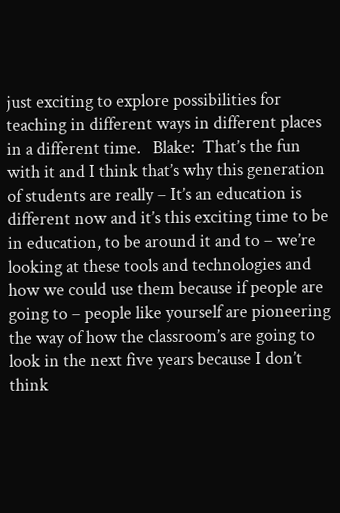just exciting to explore possibilities for teaching in different ways in different places in a different time.   Blake:  That’s the fun with it and I think that’s why this generation of students are really – It’s an education is different now and it’s this exciting time to be in education, to be around it and to – we’re looking at these tools and technologies and how we could use them because if people are going to – people like yourself are pioneering the way of how the classroom’s are going to look in the next five years because I don’t think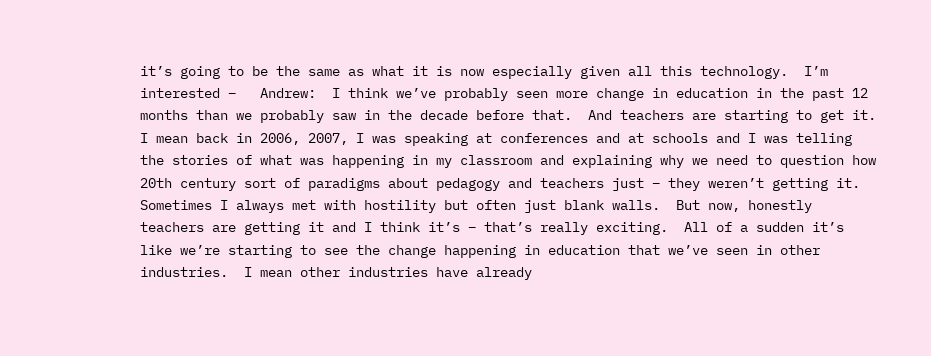it’s going to be the same as what it is now especially given all this technology.  I’m interested –   Andrew:  I think we’ve probably seen more change in education in the past 12 months than we probably saw in the decade before that.  And teachers are starting to get it.  I mean back in 2006, 2007, I was speaking at conferences and at schools and I was telling the stories of what was happening in my classroom and explaining why we need to question how 20th century sort of paradigms about pedagogy and teachers just – they weren’t getting it.   Sometimes I always met with hostility but often just blank walls.  But now, honestly teachers are getting it and I think it’s – that’s really exciting.  All of a sudden it’s like we’re starting to see the change happening in education that we’ve seen in other industries.  I mean other industries have already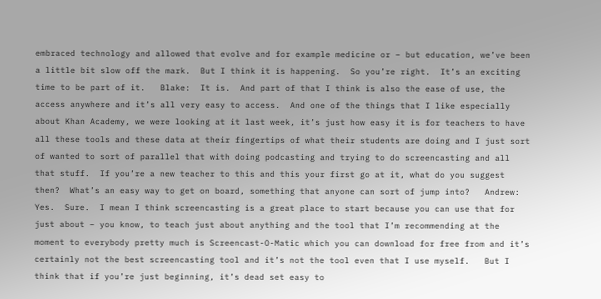embraced technology and allowed that evolve and for example medicine or – but education, we’ve been a little bit slow off the mark.  But I think it is happening.  So you’re right.  It’s an exciting time to be part of it.   Blake:  It is.  And part of that I think is also the ease of use, the access anywhere and it’s all very easy to access.  And one of the things that I like especially about Khan Academy, we were looking at it last week, it’s just how easy it is for teachers to have all these tools and these data at their fingertips of what their students are doing and I just sort of wanted to sort of parallel that with doing podcasting and trying to do screencasting and all that stuff.  If you’re a new teacher to this and this your first go at it, what do you suggest then?  What’s an easy way to get on board, something that anyone can sort of jump into?   Andrew:  Yes.  Sure.  I mean I think screencasting is a great place to start because you can use that for just about – you know, to teach just about anything and the tool that I’m recommending at the moment to everybody pretty much is Screencast-O-Matic which you can download for free from and it’s certainly not the best screencasting tool and it’s not the tool even that I use myself.   But I think that if you’re just beginning, it’s dead set easy to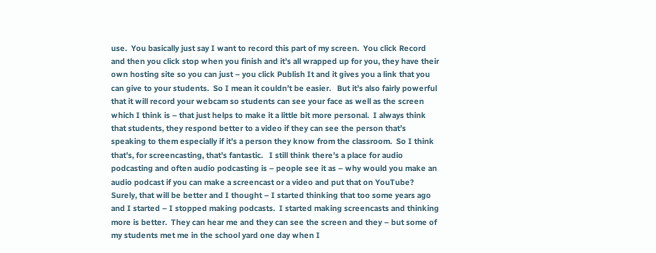use.  You basically just say I want to record this part of my screen.  You click Record and then you click stop when you finish and it’s all wrapped up for you, they have their own hosting site so you can just – you click Publish It and it gives you a link that you can give to your students.  So I mean it couldn’t be easier.   But it’s also fairly powerful that it will record your webcam so students can see your face as well as the screen which I think is – that just helps to make it a little bit more personal.  I always think that students, they respond better to a video if they can see the person that’s speaking to them especially if it’s a person they know from the classroom.  So I think that’s, for screencasting, that’s fantastic.   I still think there’s a place for audio podcasting and often audio podcasting is – people see it as – why would you make an audio podcast if you can make a screencast or a video and put that on YouTube?  Surely, that will be better and I thought – I started thinking that too some years ago and I started – I stopped making podcasts.  I started making screencasts and thinking more is better.  They can hear me and they can see the screen and they – but some of my students met me in the school yard one day when I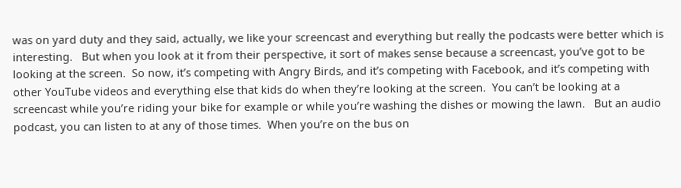was on yard duty and they said, actually, we like your screencast and everything but really the podcasts were better which is interesting.   But when you look at it from their perspective, it sort of makes sense because a screencast, you’ve got to be looking at the screen.  So now, it’s competing with Angry Birds, and it’s competing with Facebook, and it’s competing with other YouTube videos and everything else that kids do when they’re looking at the screen.  You can’t be looking at a screencast while you’re riding your bike for example or while you’re washing the dishes or mowing the lawn.   But an audio podcast, you can listen to at any of those times.  When you’re on the bus on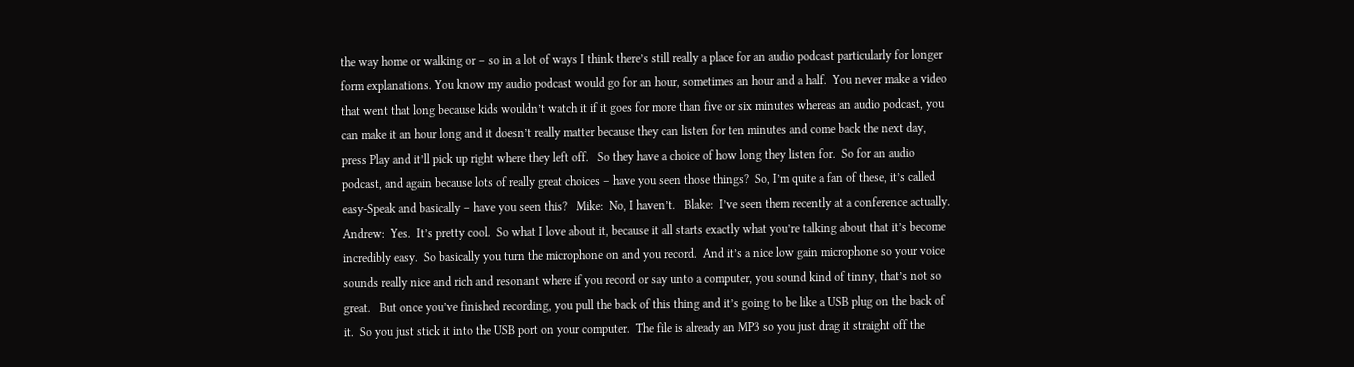the way home or walking or – so in a lot of ways I think there’s still really a place for an audio podcast particularly for longer form explanations. You know my audio podcast would go for an hour, sometimes an hour and a half.  You never make a video that went that long because kids wouldn’t watch it if it goes for more than five or six minutes whereas an audio podcast, you can make it an hour long and it doesn’t really matter because they can listen for ten minutes and come back the next day, press Play and it’ll pick up right where they left off.   So they have a choice of how long they listen for.  So for an audio podcast, and again because lots of really great choices – have you seen those things?  So, I’m quite a fan of these, it’s called easy-Speak and basically – have you seen this?   Mike:  No, I haven’t.   Blake:  I’ve seen them recently at a conference actually.   Andrew:  Yes.  It’s pretty cool.  So what I love about it, because it all starts exactly what you’re talking about that it’s become incredibly easy.  So basically you turn the microphone on and you record.  And it’s a nice low gain microphone so your voice sounds really nice and rich and resonant where if you record or say unto a computer, you sound kind of tinny, that’s not so great.   But once you’ve finished recording, you pull the back of this thing and it’s going to be like a USB plug on the back of it.  So you just stick it into the USB port on your computer.  The file is already an MP3 so you just drag it straight off the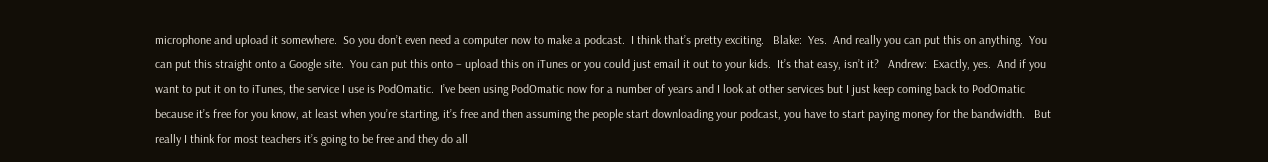microphone and upload it somewhere.  So you don’t even need a computer now to make a podcast.  I think that’s pretty exciting.   Blake:  Yes.  And really you can put this on anything.  You can put this straight onto a Google site.  You can put this onto – upload this on iTunes or you could just email it out to your kids.  It’s that easy, isn’t it?   Andrew:  Exactly, yes.  And if you want to put it on to iTunes, the service I use is PodOmatic.  I’ve been using PodOmatic now for a number of years and I look at other services but I just keep coming back to PodOmatic because it’s free for you know, at least when you’re starting, it’s free and then assuming the people start downloading your podcast, you have to start paying money for the bandwidth.   But really I think for most teachers it’s going to be free and they do all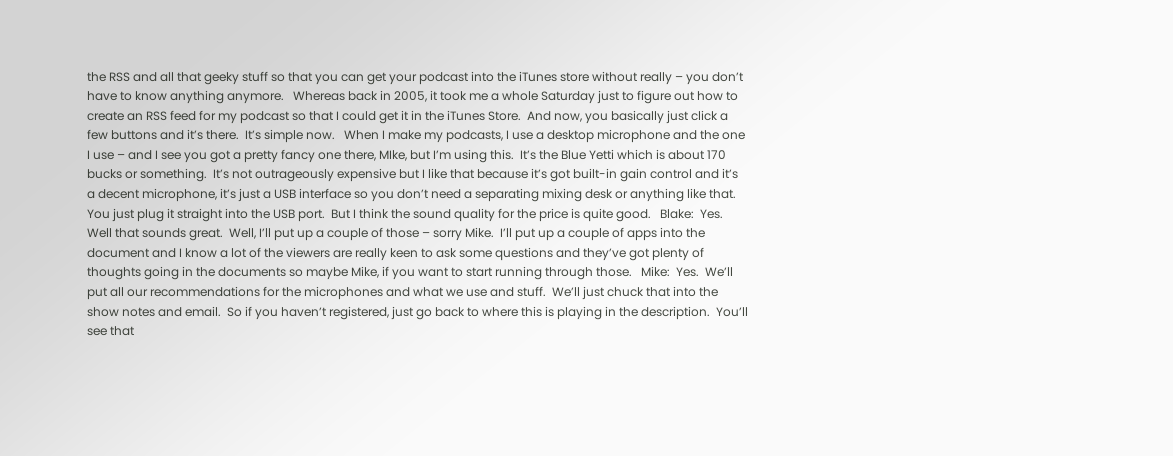the RSS and all that geeky stuff so that you can get your podcast into the iTunes store without really – you don’t have to know anything anymore.   Whereas back in 2005, it took me a whole Saturday just to figure out how to create an RSS feed for my podcast so that I could get it in the iTunes Store.  And now, you basically just click a few buttons and it’s there.  It’s simple now.   When I make my podcasts, I use a desktop microphone and the one I use – and I see you got a pretty fancy one there, MIke, but I’m using this.  It’s the Blue Yetti which is about 170 bucks or something.  It’s not outrageously expensive but I like that because it’s got built-in gain control and it’s a decent microphone, it’s just a USB interface so you don’t need a separating mixing desk or anything like that.  You just plug it straight into the USB port.  But I think the sound quality for the price is quite good.   Blake:  Yes.  Well that sounds great.  Well, I’ll put up a couple of those – sorry Mike.  I’ll put up a couple of apps into the document and I know a lot of the viewers are really keen to ask some questions and they’ve got plenty of thoughts going in the documents so maybe Mike, if you want to start running through those.   Mike:  Yes.  We’ll put all our recommendations for the microphones and what we use and stuff.  We’ll just chuck that into the show notes and email.  So if you haven’t registered, just go back to where this is playing in the description.  You’ll see that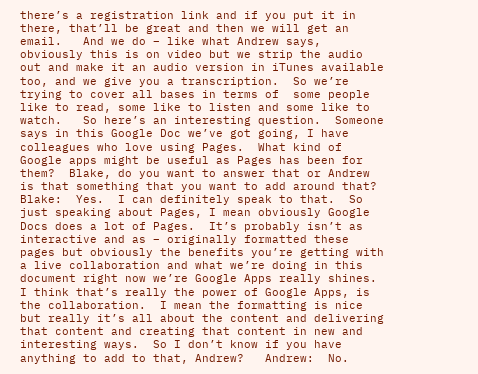there’s a registration link and if you put it in there, that’ll be great and then we will get an email.   And we do – like what Andrew says, obviously this is on video but we strip the audio out and make it an audio version in iTunes available too, and we give you a transcription.  So we’re trying to cover all bases in terms of  some people like to read, some like to listen and some like to watch.   So here’s an interesting question.  Someone says in this Google Doc we’ve got going, I have colleagues who love using Pages.  What kind of Google apps might be useful as Pages has been for them?  Blake, do you want to answer that or Andrew is that something that you want to add around that?   Blake:  Yes.  I can definitely speak to that.  So just speaking about Pages, I mean obviously Google Docs does a lot of Pages.  It’s probably isn’t as interactive and as – originally formatted these pages but obviously the benefits you’re getting with a live collaboration and what we’re doing in this document right now we’re Google Apps really shines.  I think that’s really the power of Google Apps, is the collaboration.  I mean the formatting is nice but really it’s all about the content and delivering that content and creating that content in new and interesting ways.  So I don’t know if you have anything to add to that, Andrew?   Andrew:  No.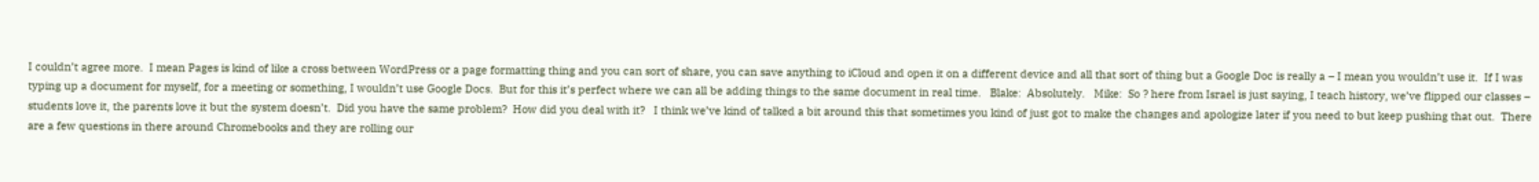I couldn’t agree more.  I mean Pages is kind of like a cross between WordPress or a page formatting thing and you can sort of share, you can save anything to iCloud and open it on a different device and all that sort of thing but a Google Doc is really a – I mean you wouldn’t use it.  If I was typing up a document for myself, for a meeting or something, I wouldn’t use Google Docs.  But for this it’s perfect where we can all be adding things to the same document in real time.   Blake:  Absolutely.   Mike:  So ? here from Israel is just saying, I teach history, we’ve flipped our classes – students love it, the parents love it but the system doesn’t.  Did you have the same problem?  How did you deal with it?   I think we’ve kind of talked a bit around this that sometimes you kind of just got to make the changes and apologize later if you need to but keep pushing that out.  There are a few questions in there around Chromebooks and they are rolling our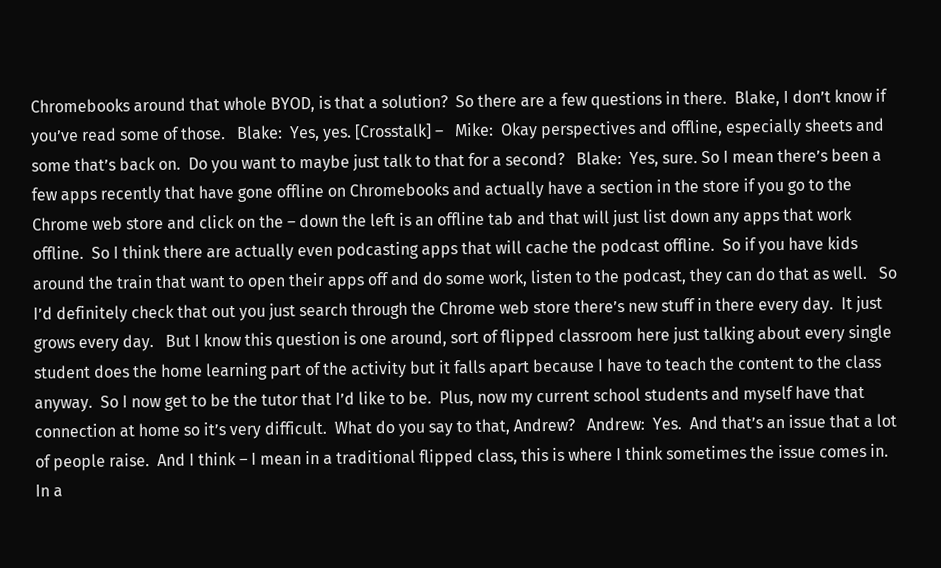Chromebooks around that whole BYOD, is that a solution?  So there are a few questions in there.  Blake, I don’t know if you’ve read some of those.   Blake:  Yes, yes. [Crosstalk] –   Mike:  Okay perspectives and offline, especially sheets and some that’s back on.  Do you want to maybe just talk to that for a second?   Blake:  Yes, sure. So I mean there’s been a few apps recently that have gone offline on Chromebooks and actually have a section in the store if you go to the Chrome web store and click on the – down the left is an offline tab and that will just list down any apps that work offline.  So I think there are actually even podcasting apps that will cache the podcast offline.  So if you have kids around the train that want to open their apps off and do some work, listen to the podcast, they can do that as well.   So I’d definitely check that out you just search through the Chrome web store there’s new stuff in there every day.  It just grows every day.   But I know this question is one around, sort of flipped classroom here just talking about every single student does the home learning part of the activity but it falls apart because I have to teach the content to the class anyway.  So I now get to be the tutor that I’d like to be.  Plus, now my current school students and myself have that connection at home so it’s very difficult.  What do you say to that, Andrew?   Andrew:  Yes.  And that’s an issue that a lot of people raise.  And I think – I mean in a traditional flipped class, this is where I think sometimes the issue comes in.  In a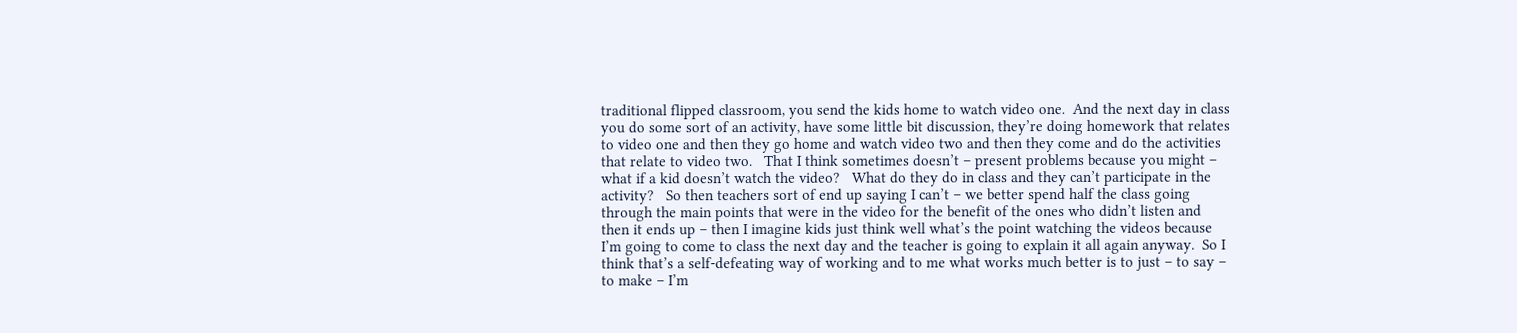traditional flipped classroom, you send the kids home to watch video one.  And the next day in class you do some sort of an activity, have some little bit discussion, they’re doing homework that relates to video one and then they go home and watch video two and then they come and do the activities that relate to video two.   That I think sometimes doesn’t – present problems because you might – what if a kid doesn’t watch the video?   What do they do in class and they can’t participate in the activity?   So then teachers sort of end up saying I can’t – we better spend half the class going through the main points that were in the video for the benefit of the ones who didn’t listen and then it ends up – then I imagine kids just think well what’s the point watching the videos because I’m going to come to class the next day and the teacher is going to explain it all again anyway.  So I think that’s a self-defeating way of working and to me what works much better is to just – to say – to make – I’m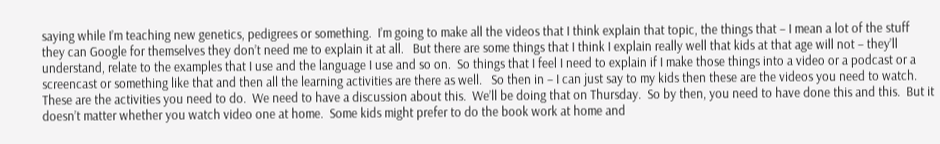saying while I’m teaching new genetics, pedigrees or something.  I’m going to make all the videos that I think explain that topic, the things that – I mean a lot of the stuff they can Google for themselves they don’t need me to explain it at all.   But there are some things that I think I explain really well that kids at that age will not – they’ll understand, relate to the examples that I use and the language I use and so on.  So things that I feel I need to explain if I make those things into a video or a podcast or a screencast or something like that and then all the learning activities are there as well.   So then in – I can just say to my kids then these are the videos you need to watch.  These are the activities you need to do.  We need to have a discussion about this.  We’ll be doing that on Thursday.  So by then, you need to have done this and this.  But it doesn’t matter whether you watch video one at home.  Some kids might prefer to do the book work at home and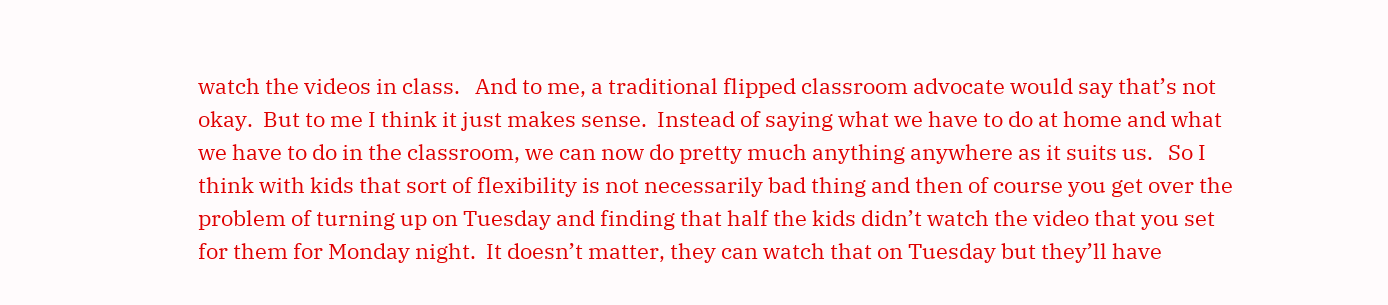watch the videos in class.   And to me, a traditional flipped classroom advocate would say that’s not okay.  But to me I think it just makes sense.  Instead of saying what we have to do at home and what we have to do in the classroom, we can now do pretty much anything anywhere as it suits us.   So I think with kids that sort of flexibility is not necessarily bad thing and then of course you get over the problem of turning up on Tuesday and finding that half the kids didn’t watch the video that you set for them for Monday night.  It doesn’t matter, they can watch that on Tuesday but they’ll have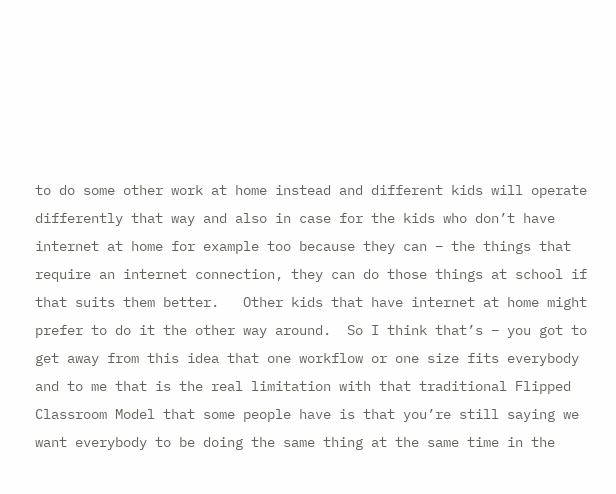to do some other work at home instead and different kids will operate differently that way and also in case for the kids who don’t have internet at home for example too because they can – the things that require an internet connection, they can do those things at school if that suits them better.   Other kids that have internet at home might prefer to do it the other way around.  So I think that’s – you got to get away from this idea that one workflow or one size fits everybody and to me that is the real limitation with that traditional Flipped Classroom Model that some people have is that you’re still saying we want everybody to be doing the same thing at the same time in the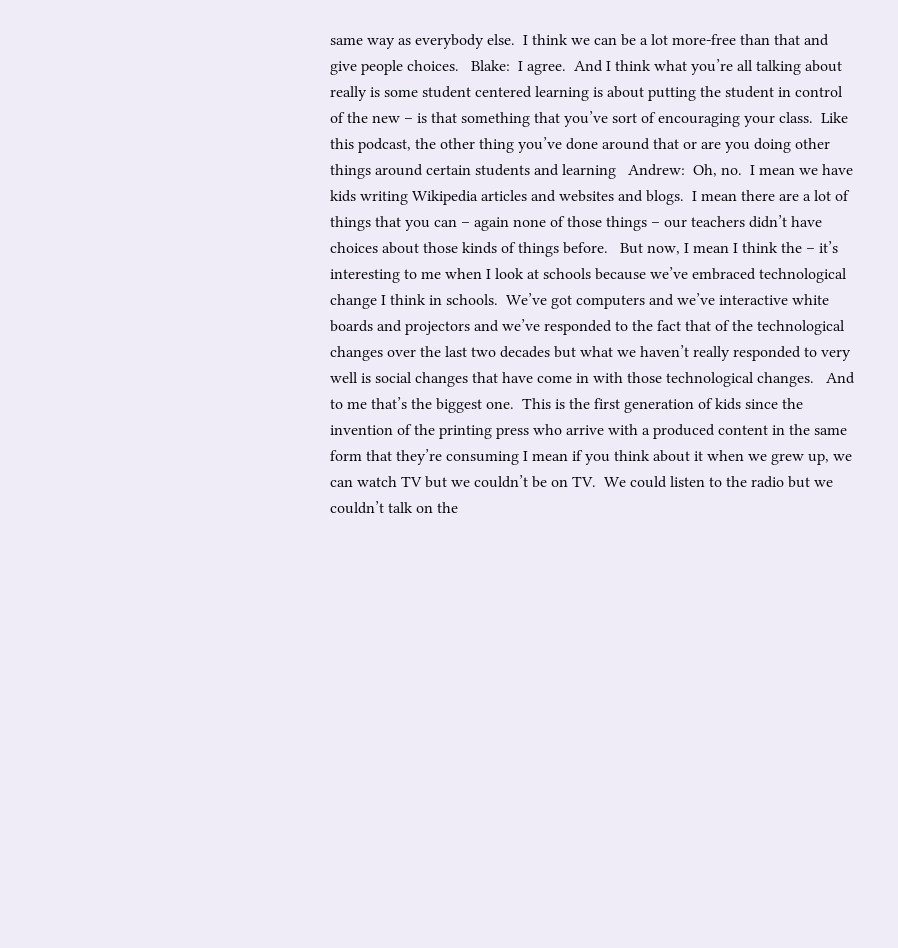same way as everybody else.  I think we can be a lot more-free than that and give people choices.   Blake:  I agree.  And I think what you’re all talking about really is some student centered learning is about putting the student in control of the new – is that something that you’ve sort of encouraging your class.  Like this podcast, the other thing you’ve done around that or are you doing other things around certain students and learning   Andrew:  Oh, no.  I mean we have kids writing Wikipedia articles and websites and blogs.  I mean there are a lot of things that you can – again none of those things – our teachers didn’t have choices about those kinds of things before.   But now, I mean I think the – it’s interesting to me when I look at schools because we’ve embraced technological change I think in schools.  We’ve got computers and we’ve interactive white boards and projectors and we’ve responded to the fact that of the technological changes over the last two decades but what we haven’t really responded to very well is social changes that have come in with those technological changes.   And to me that’s the biggest one.  This is the first generation of kids since the invention of the printing press who arrive with a produced content in the same form that they’re consuming I mean if you think about it when we grew up, we can watch TV but we couldn’t be on TV.  We could listen to the radio but we couldn’t talk on the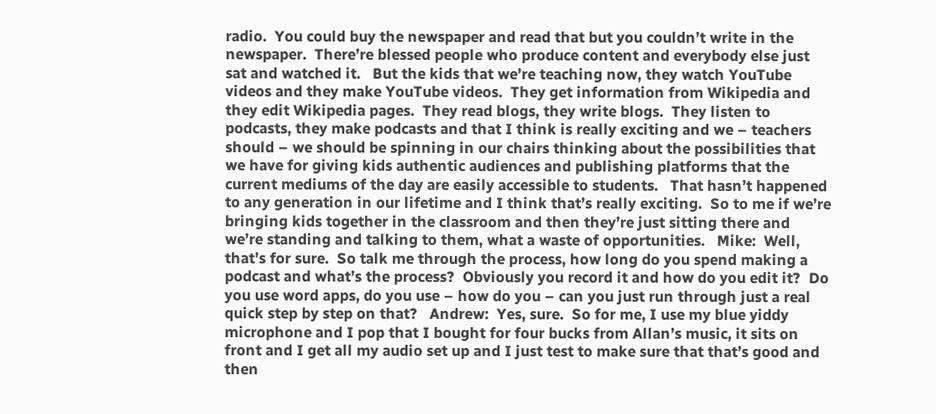radio.  You could buy the newspaper and read that but you couldn’t write in the newspaper.  There’re blessed people who produce content and everybody else just sat and watched it.   But the kids that we’re teaching now, they watch YouTube videos and they make YouTube videos.  They get information from Wikipedia and they edit Wikipedia pages.  They read blogs, they write blogs.  They listen to podcasts, they make podcasts and that I think is really exciting and we – teachers should – we should be spinning in our chairs thinking about the possibilities that we have for giving kids authentic audiences and publishing platforms that the current mediums of the day are easily accessible to students.   That hasn’t happened to any generation in our lifetime and I think that’s really exciting.  So to me if we’re bringing kids together in the classroom and then they’re just sitting there and we’re standing and talking to them, what a waste of opportunities.   Mike:  Well, that’s for sure.  So talk me through the process, how long do you spend making a podcast and what’s the process?  Obviously you record it and how do you edit it?  Do you use word apps, do you use – how do you – can you just run through just a real quick step by step on that?   Andrew:  Yes, sure.  So for me, I use my blue yiddy microphone and I pop that I bought for four bucks from Allan’s music, it sits on front and I get all my audio set up and I just test to make sure that that’s good and then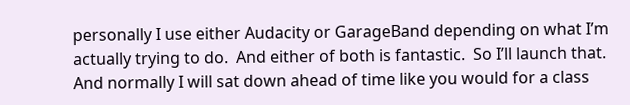personally I use either Audacity or GarageBand depending on what I’m actually trying to do.  And either of both is fantastic.  So I’ll launch that.   And normally I will sat down ahead of time like you would for a class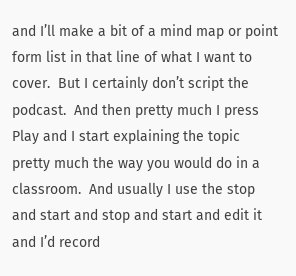and I’ll make a bit of a mind map or point form list in that line of what I want to cover.  But I certainly don’t script the podcast.  And then pretty much I press Play and I start explaining the topic pretty much the way you would do in a classroom.  And usually I use the stop and start and stop and start and edit it and I’d record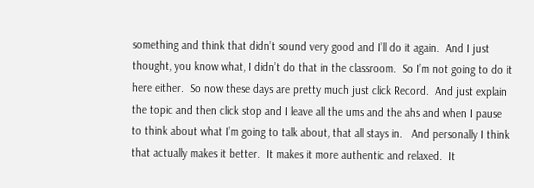something and think that didn’t sound very good and I’ll do it again.  And I just thought, you know what, I didn’t do that in the classroom.  So I’m not going to do it here either.  So now these days are pretty much just click Record.  And just explain the topic and then click stop and I leave all the ums and the ahs and when I pause to think about what I’m going to talk about, that all stays in.   And personally I think that actually makes it better.  It makes it more authentic and relaxed.  It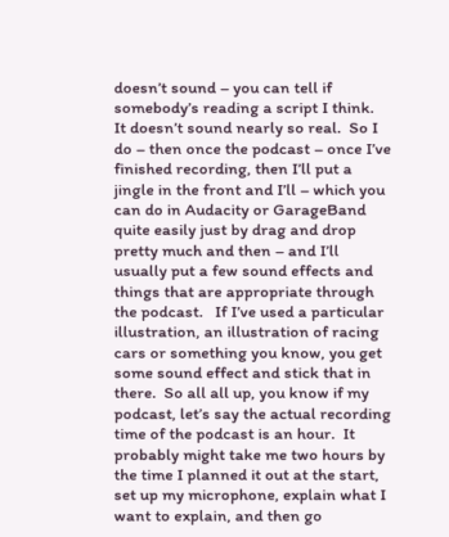doesn’t sound – you can tell if somebody’s reading a script I think.  It doesn’t sound nearly so real.  So I do – then once the podcast – once I’ve finished recording, then I’ll put a jingle in the front and I’ll – which you can do in Audacity or GarageBand quite easily just by drag and drop pretty much and then – and I’ll usually put a few sound effects and things that are appropriate through the podcast.   If I’ve used a particular illustration, an illustration of racing cars or something you know, you get some sound effect and stick that in there.  So all all up, you know if my podcast, let’s say the actual recording time of the podcast is an hour.  It probably might take me two hours by the time I planned it out at the start, set up my microphone, explain what I want to explain, and then go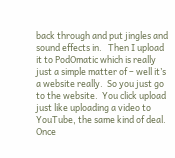back through and put jingles and sound effects in.   Then I upload it to PodOmatic which is really just a simple matter of – well it’s a website really.  So you just go to the website.  You click upload just like uploading a video to YouTube, the same kind of deal.  Once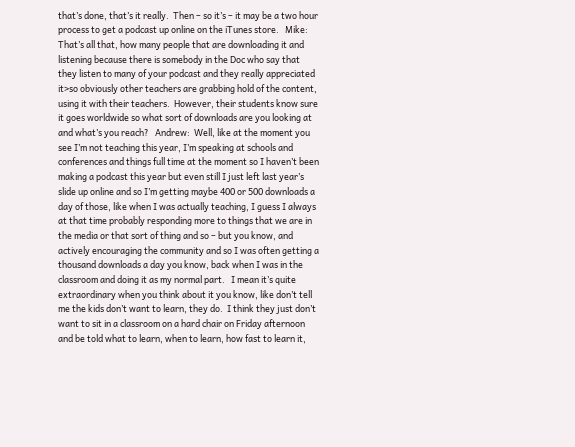that’s done, that’s it really.  Then – so it’s – it may be a two hour process to get a podcast up online on the iTunes store.   Mike:  That’s all that, how many people that are downloading it and listening because there is somebody in the Doc who say that they listen to many of your podcast and they really appreciated it>so obviously other teachers are grabbing hold of the content, using it with their teachers.  However, their students know sure it goes worldwide so what sort of downloads are you looking at and what’s you reach?   Andrew:  Well, like at the moment you see I’m not teaching this year, I’m speaking at schools and conferences and things full time at the moment so I haven’t been making a podcast this year but even still I just left last year’s slide up online and so I’m getting maybe 400 or 500 downloads a day of those, like when I was actually teaching, I guess I always at that time probably responding more to things that we are in the media or that sort of thing and so – but you know, and actively encouraging the community and so I was often getting a thousand downloads a day you know, back when I was in the classroom and doing it as my normal part.   I mean it’s quite extraordinary when you think about it you know, like don’t tell me the kids don’t want to learn, they do.  I think they just don’t want to sit in a classroom on a hard chair on Friday afternoon and be told what to learn, when to learn, how fast to learn it,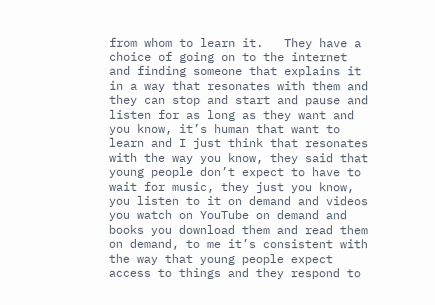from whom to learn it.   They have a choice of going on to the internet and finding someone that explains it in a way that resonates with them and they can stop and start and pause and listen for as long as they want and you know, it’s human that want to learn and I just think that resonates with the way you know, they said that young people don’t expect to have to wait for music, they just you know, you listen to it on demand and videos you watch on YouTube on demand and books you download them and read them on demand, to me it’s consistent with the way that young people expect access to things and they respond to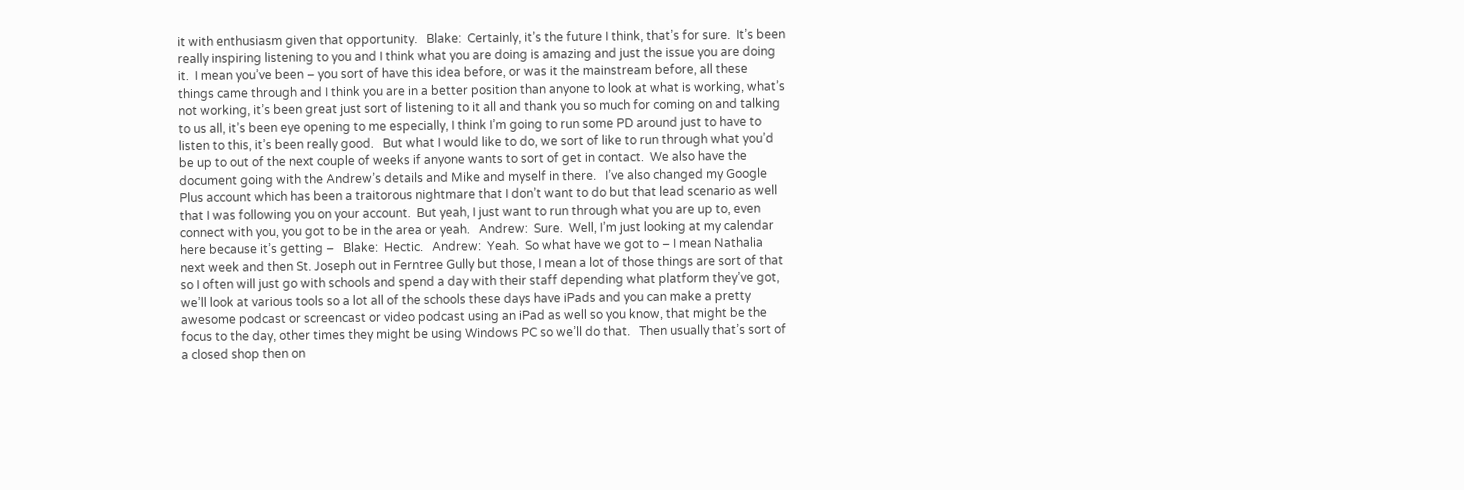it with enthusiasm given that opportunity.   Blake:  Certainly, it’s the future I think, that’s for sure.  It’s been really inspiring listening to you and I think what you are doing is amazing and just the issue you are doing it.  I mean you’ve been – you sort of have this idea before, or was it the mainstream before, all these things came through and I think you are in a better position than anyone to look at what is working, what’s not working, it’s been great just sort of listening to it all and thank you so much for coming on and talking to us all, it’s been eye opening to me especially, I think I’m going to run some PD around just to have to listen to this, it’s been really good.   But what I would like to do, we sort of like to run through what you’d be up to out of the next couple of weeks if anyone wants to sort of get in contact.  We also have the document going with the Andrew’s details and Mike and myself in there.   I’ve also changed my Google Plus account which has been a traitorous nightmare that I don’t want to do but that lead scenario as well that I was following you on your account.  But yeah, I just want to run through what you are up to, even connect with you, you got to be in the area or yeah.   Andrew:  Sure.  Well, I’m just looking at my calendar here because it’s getting –   Blake:  Hectic.   Andrew:  Yeah.  So what have we got to – I mean Nathalia next week and then St. Joseph out in Ferntree Gully but those, I mean a lot of those things are sort of that so I often will just go with schools and spend a day with their staff depending what platform they’ve got, we’ll look at various tools so a lot all of the schools these days have iPads and you can make a pretty awesome podcast or screencast or video podcast using an iPad as well so you know, that might be the focus to the day, other times they might be using Windows PC so we’ll do that.   Then usually that’s sort of a closed shop then on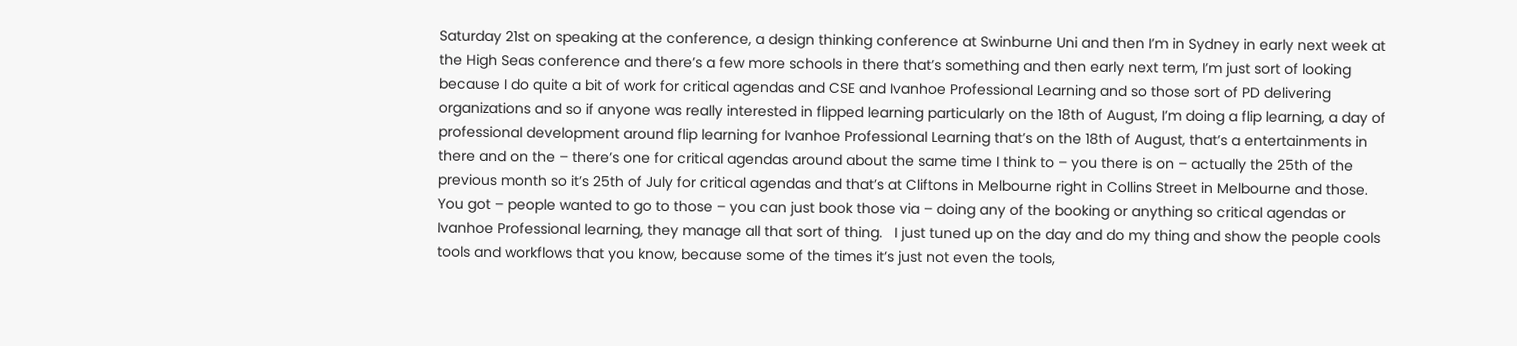Saturday 21st on speaking at the conference, a design thinking conference at Swinburne Uni and then I’m in Sydney in early next week at the High Seas conference and there’s a few more schools in there that’s something and then early next term, I’m just sort of looking because I do quite a bit of work for critical agendas and CSE and Ivanhoe Professional Learning and so those sort of PD delivering organizations and so if anyone was really interested in flipped learning particularly on the 18th of August, I’m doing a flip learning, a day of professional development around flip learning for Ivanhoe Professional Learning that’s on the 18th of August, that’s a entertainments in there and on the – there’s one for critical agendas around about the same time I think to – you there is on – actually the 25th of the previous month so it’s 25th of July for critical agendas and that’s at Cliftons in Melbourne right in Collins Street in Melbourne and those.   You got – people wanted to go to those – you can just book those via – doing any of the booking or anything so critical agendas or Ivanhoe Professional learning, they manage all that sort of thing.   I just tuned up on the day and do my thing and show the people cools tools and workflows that you know, because some of the times it’s just not even the tools,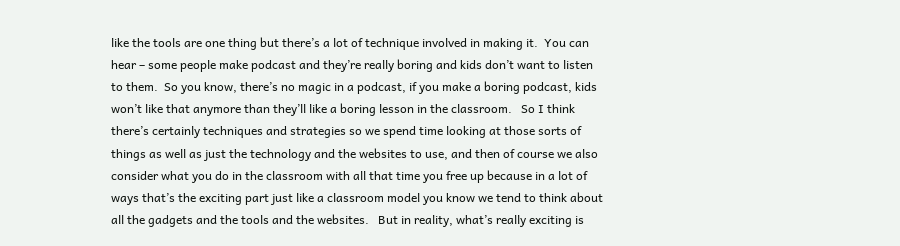like the tools are one thing but there’s a lot of technique involved in making it.  You can hear – some people make podcast and they’re really boring and kids don’t want to listen to them.  So you know, there’s no magic in a podcast, if you make a boring podcast, kids won’t like that anymore than they’ll like a boring lesson in the classroom.   So I think there’s certainly techniques and strategies so we spend time looking at those sorts of things as well as just the technology and the websites to use, and then of course we also consider what you do in the classroom with all that time you free up because in a lot of ways that’s the exciting part just like a classroom model you know we tend to think about all the gadgets and the tools and the websites.   But in reality, what’s really exciting is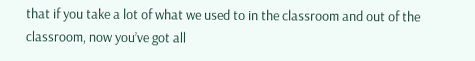that if you take a lot of what we used to in the classroom and out of the classroom, now you’ve got all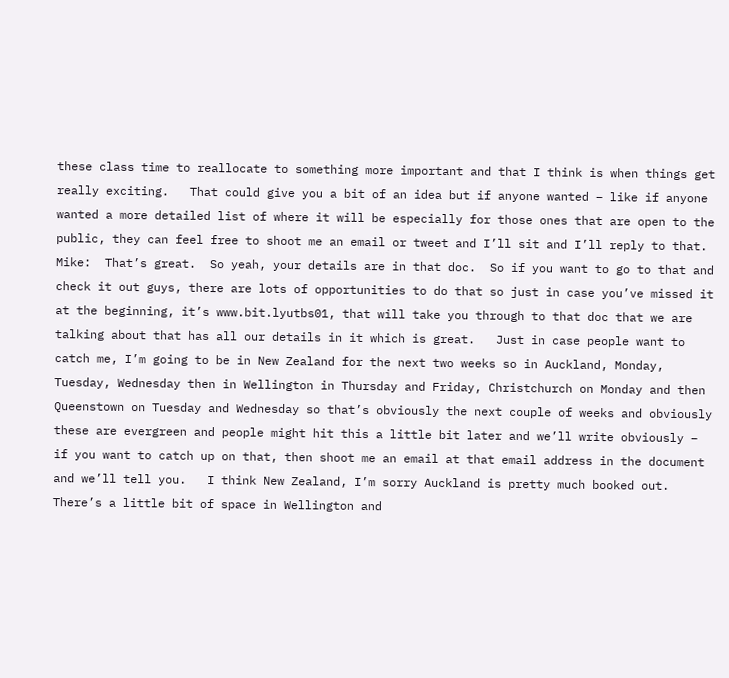these class time to reallocate to something more important and that I think is when things get really exciting.   That could give you a bit of an idea but if anyone wanted – like if anyone wanted a more detailed list of where it will be especially for those ones that are open to the public, they can feel free to shoot me an email or tweet and I’ll sit and I’ll reply to that.   Mike:  That’s great.  So yeah, your details are in that doc.  So if you want to go to that and check it out guys, there are lots of opportunities to do that so just in case you’ve missed it at the beginning, it’s www.bit.lyutbs01, that will take you through to that doc that we are talking about that has all our details in it which is great.   Just in case people want to catch me, I’m going to be in New Zealand for the next two weeks so in Auckland, Monday, Tuesday, Wednesday then in Wellington in Thursday and Friday, Christchurch on Monday and then Queenstown on Tuesday and Wednesday so that’s obviously the next couple of weeks and obviously these are evergreen and people might hit this a little bit later and we’ll write obviously – if you want to catch up on that, then shoot me an email at that email address in the document and we’ll tell you.   I think New Zealand, I’m sorry Auckland is pretty much booked out.  There’s a little bit of space in Wellington and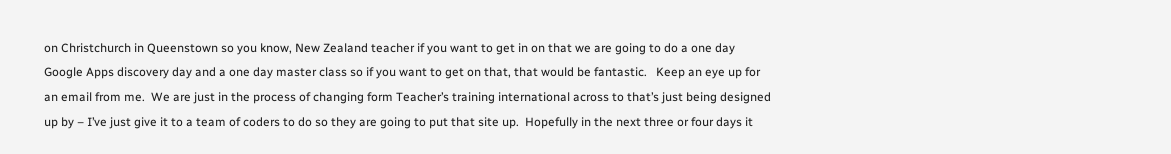on Christchurch in Queenstown so you know, New Zealand teacher if you want to get in on that we are going to do a one day Google Apps discovery day and a one day master class so if you want to get on that, that would be fantastic.   Keep an eye up for an email from me.  We are just in the process of changing form Teacher’s training international across to that’s just being designed up by – I’ve just give it to a team of coders to do so they are going to put that site up.  Hopefully in the next three or four days it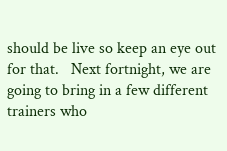should be live so keep an eye out for that.   Next fortnight, we are going to bring in a few different trainers who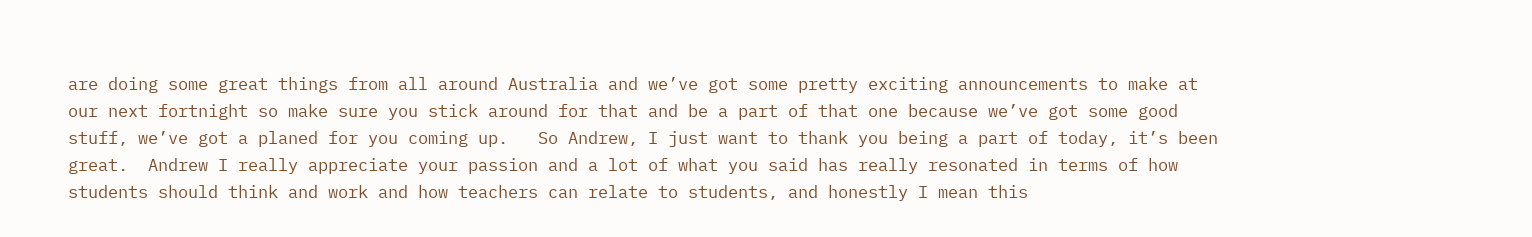are doing some great things from all around Australia and we’ve got some pretty exciting announcements to make at our next fortnight so make sure you stick around for that and be a part of that one because we’ve got some good stuff, we’ve got a planed for you coming up.   So Andrew, I just want to thank you being a part of today, it’s been great.  Andrew I really appreciate your passion and a lot of what you said has really resonated in terms of how students should think and work and how teachers can relate to students, and honestly I mean this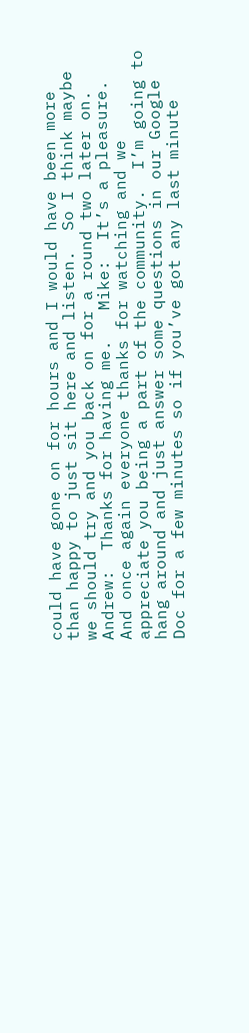could have gone on for hours and I would have been more than happy to just sit here and listen.  So I think maybe we should try and you back on for a round two later on.   Andrew:  Thanks for having me.   Mike:  It’s a pleasure.   And once again everyone thanks for watching and we appreciate you being a part of the community.  I’m going to hang around and just answer some questions in our Google Doc for a few minutes so if you’ve got any last minute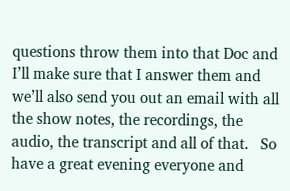questions throw them into that Doc and I’ll make sure that I answer them and we’ll also send you out an email with all the show notes, the recordings, the audio, the transcript and all of that.   So have a great evening everyone and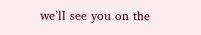we’ll see you on the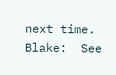next time.   Blake:  See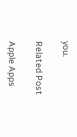you.

Related Post

Apple Apps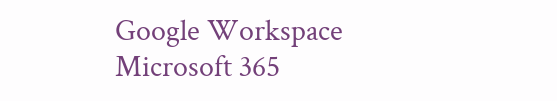Google Workspace Microsoft 365